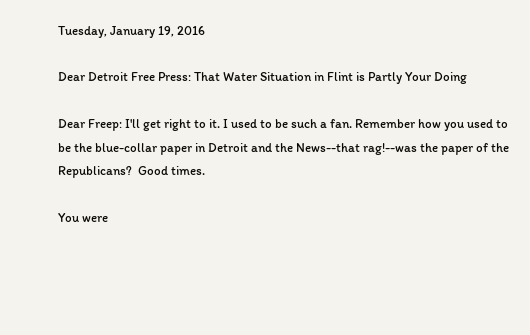Tuesday, January 19, 2016

Dear Detroit Free Press: That Water Situation in Flint is Partly Your Doing

Dear Freep: I'll get right to it. I used to be such a fan. Remember how you used to be the blue-collar paper in Detroit and the News--that rag!--was the paper of the Republicans?  Good times.

You were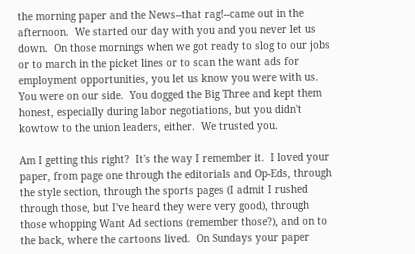the morning paper and the News--that rag!--came out in the afternoon.  We started our day with you and you never let us down.  On those mornings when we got ready to slog to our jobs or to march in the picket lines or to scan the want ads for employment opportunities, you let us know you were with us.  You were on our side.  You dogged the Big Three and kept them honest, especially during labor negotiations, but you didn't kowtow to the union leaders, either.  We trusted you.

Am I getting this right?  It's the way I remember it.  I loved your paper, from page one through the editorials and Op-Eds, through the style section, through the sports pages (I admit I rushed through those, but I've heard they were very good), through those whopping Want Ad sections (remember those?), and on to the back, where the cartoons lived.  On Sundays your paper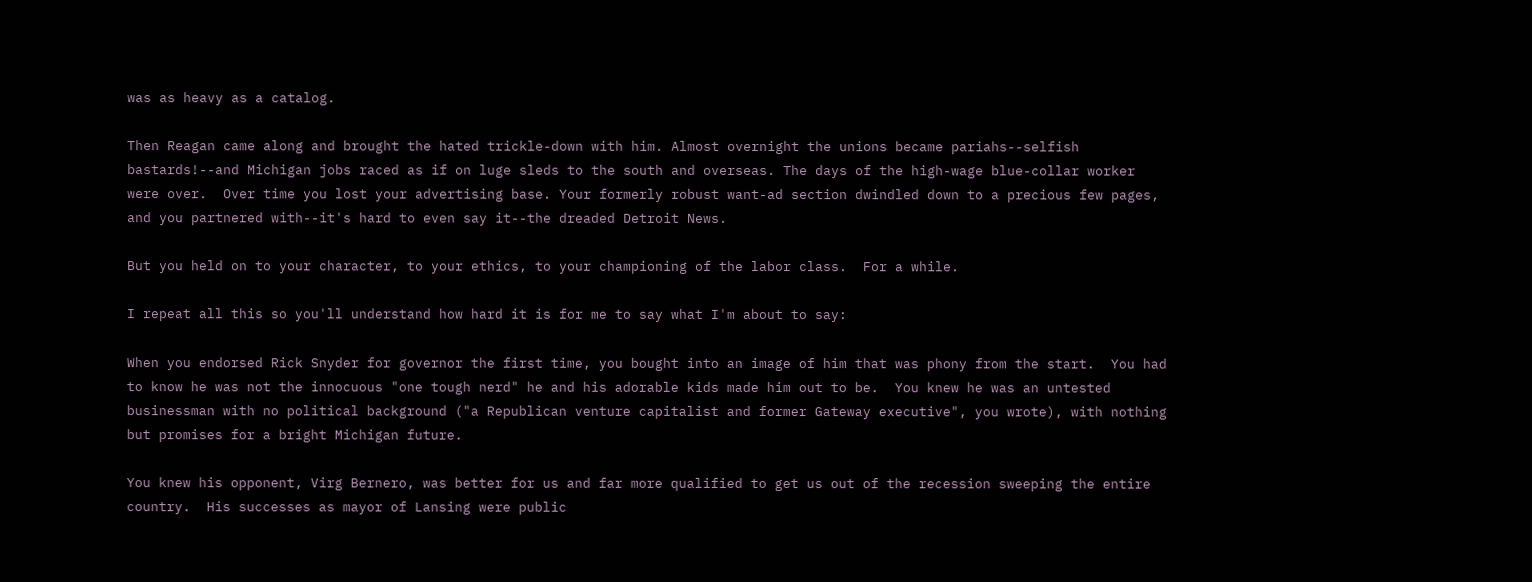was as heavy as a catalog.

Then Reagan came along and brought the hated trickle-down with him. Almost overnight the unions became pariahs--selfish bastards!--and Michigan jobs raced as if on luge sleds to the south and overseas. The days of the high-wage blue-collar worker were over.  Over time you lost your advertising base. Your formerly robust want-ad section dwindled down to a precious few pages, and you partnered with--it's hard to even say it--the dreaded Detroit News.

But you held on to your character, to your ethics, to your championing of the labor class.  For a while.

I repeat all this so you'll understand how hard it is for me to say what I'm about to say:

When you endorsed Rick Snyder for governor the first time, you bought into an image of him that was phony from the start.  You had to know he was not the innocuous "one tough nerd" he and his adorable kids made him out to be.  You knew he was an untested businessman with no political background ("a Republican venture capitalist and former Gateway executive", you wrote), with nothing but promises for a bright Michigan future.

You knew his opponent, Virg Bernero, was better for us and far more qualified to get us out of the recession sweeping the entire country.  His successes as mayor of Lansing were public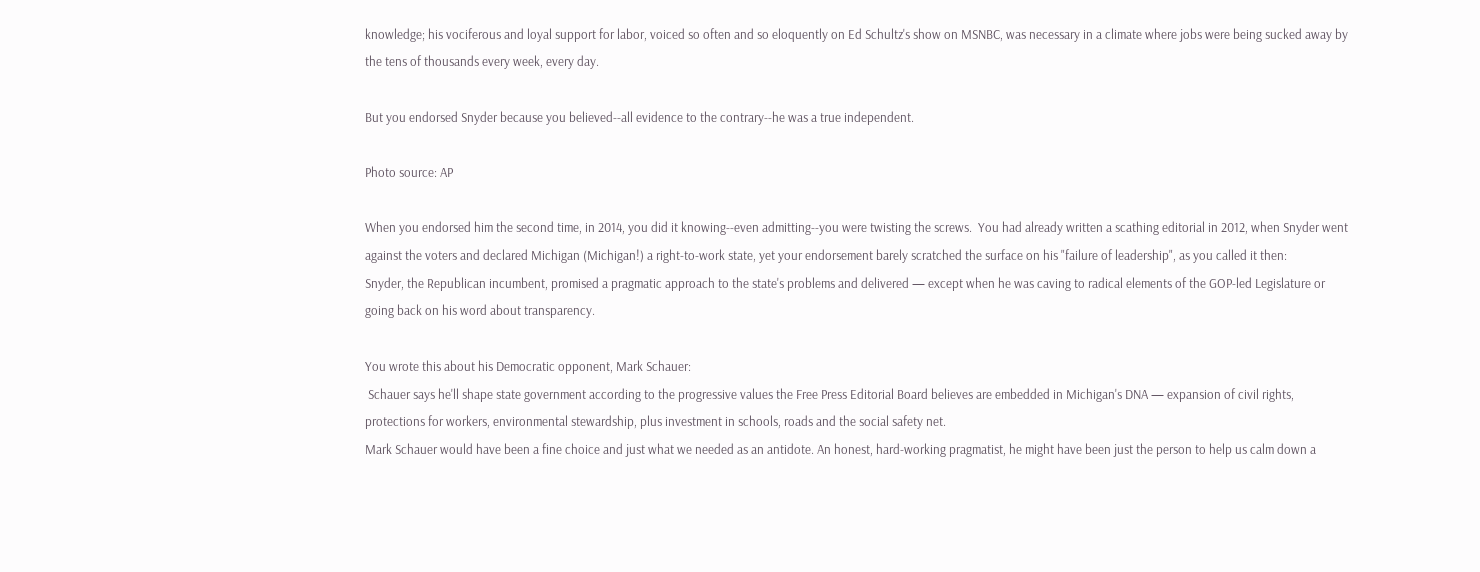knowledge; his vociferous and loyal support for labor, voiced so often and so eloquently on Ed Schultz's show on MSNBC, was necessary in a climate where jobs were being sucked away by the tens of thousands every week, every day.

But you endorsed Snyder because you believed--all evidence to the contrary--he was a true independent.

Photo source: AP

When you endorsed him the second time, in 2014, you did it knowing--even admitting--you were twisting the screws.  You had already written a scathing editorial in 2012, when Snyder went against the voters and declared Michigan (Michigan!) a right-to-work state, yet your endorsement barely scratched the surface on his "failure of leadership", as you called it then:
Snyder, the Republican incumbent, promised a pragmatic approach to the state's problems and delivered — except when he was caving to radical elements of the GOP-led Legislature or going back on his word about transparency.

You wrote this about his Democratic opponent, Mark Schauer:
 Schauer says he'll shape state government according to the progressive values the Free Press Editorial Board believes are embedded in Michigan's DNA — expansion of civil rights, protections for workers, environmental stewardship, plus investment in schools, roads and the social safety net.
Mark Schauer would have been a fine choice and just what we needed as an antidote. An honest, hard-working pragmatist, he might have been just the person to help us calm down a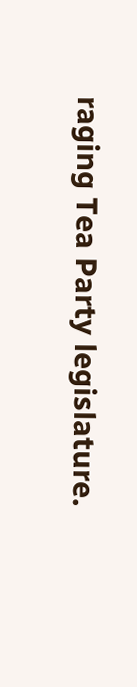raging Tea Party legislature.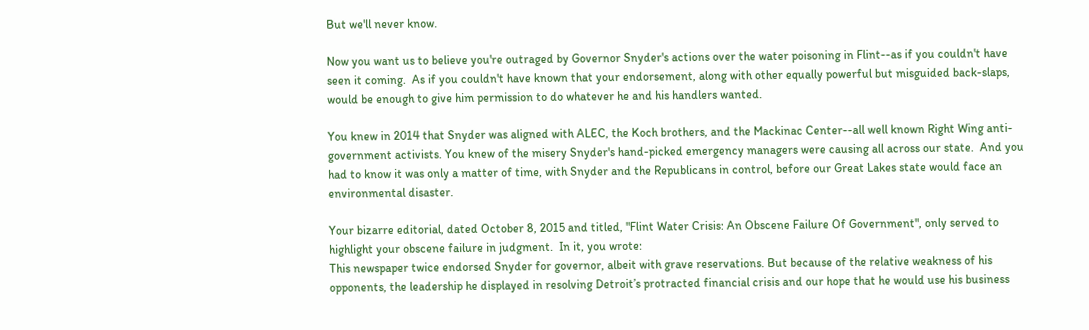But we'll never know.

Now you want us to believe you're outraged by Governor Snyder's actions over the water poisoning in Flint--as if you couldn't have seen it coming.  As if you couldn't have known that your endorsement, along with other equally powerful but misguided back-slaps, would be enough to give him permission to do whatever he and his handlers wanted.

You knew in 2014 that Snyder was aligned with ALEC, the Koch brothers, and the Mackinac Center--all well known Right Wing anti-government activists. You knew of the misery Snyder's hand-picked emergency managers were causing all across our state.  And you had to know it was only a matter of time, with Snyder and the Republicans in control, before our Great Lakes state would face an environmental disaster.

Your bizarre editorial, dated October 8, 2015 and titled, "Flint Water Crisis: An Obscene Failure Of Government", only served to highlight your obscene failure in judgment.  In it, you wrote:
This newspaper twice endorsed Snyder for governor, albeit with grave reservations. But because of the relative weakness of his opponents, the leadership he displayed in resolving Detroit’s protracted financial crisis and our hope that he would use his business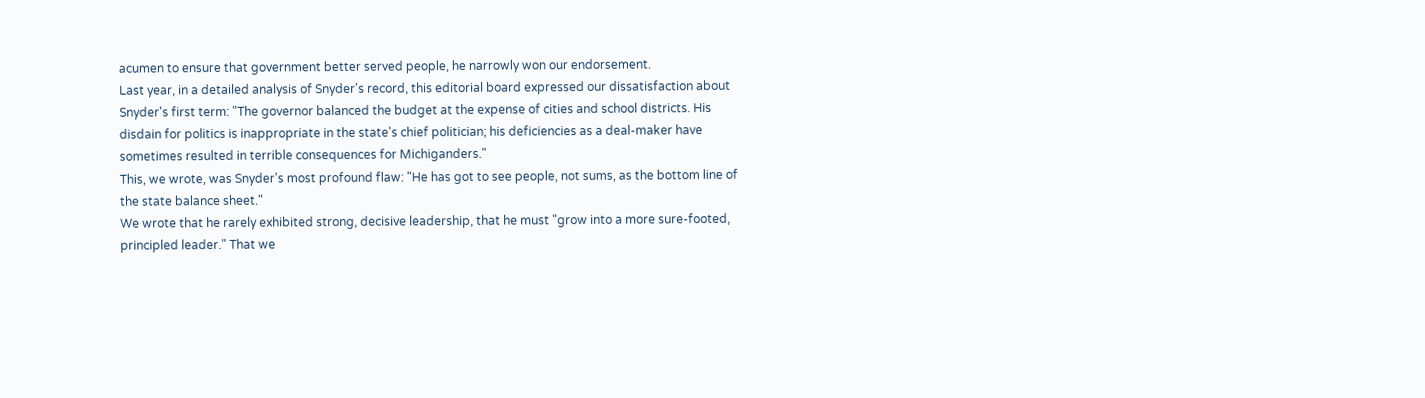acumen to ensure that government better served people, he narrowly won our endorsement.
Last year, in a detailed analysis of Snyder's record, this editorial board expressed our dissatisfaction about Snyder's first term: "The governor balanced the budget at the expense of cities and school districts. His disdain for politics is inappropriate in the state's chief politician; his deficiencies as a deal-maker have sometimes resulted in terrible consequences for Michiganders."
This, we wrote, was Snyder's most profound flaw: "He has got to see people, not sums, as the bottom line of the state balance sheet."
We wrote that he rarely exhibited strong, decisive leadership, that he must "grow into a more sure-footed, principled leader." That we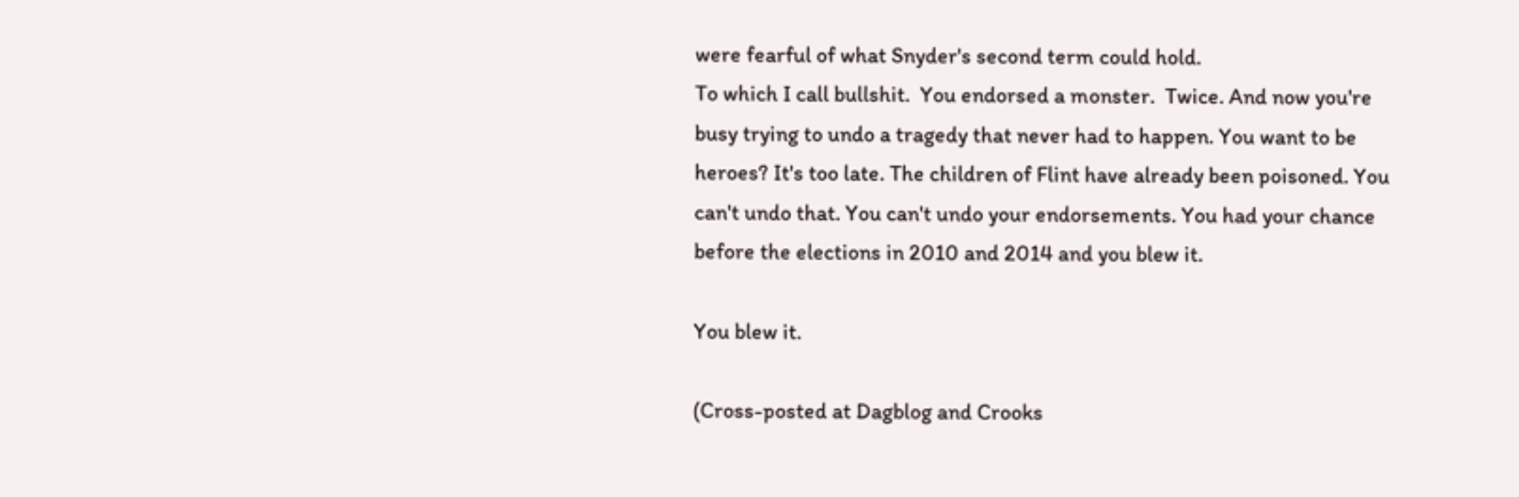were fearful of what Snyder's second term could hold.
To which I call bullshit.  You endorsed a monster.  Twice. And now you're busy trying to undo a tragedy that never had to happen. You want to be heroes? It's too late. The children of Flint have already been poisoned. You can't undo that. You can't undo your endorsements. You had your chance before the elections in 2010 and 2014 and you blew it.

You blew it.

(Cross-posted at Dagblog and Crooks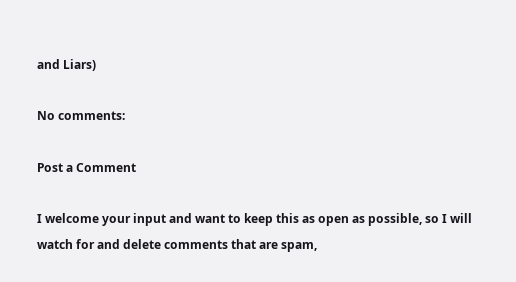and Liars)

No comments:

Post a Comment

I welcome your input and want to keep this as open as possible, so I will watch for and delete comments that are spam,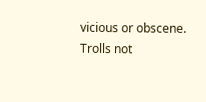vicious or obscene. Trolls not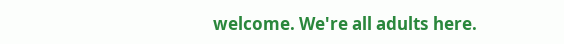welcome. We're all adults here.